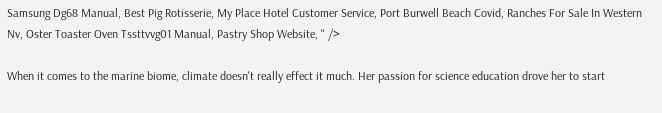Samsung Dg68 Manual, Best Pig Rotisserie, My Place Hotel Customer Service, Port Burwell Beach Covid, Ranches For Sale In Western Nv, Oster Toaster Oven Tssttvvg01 Manual, Pastry Shop Website, " />

When it comes to the marine biome, climate doesn't really effect it much. Her passion for science education drove her to start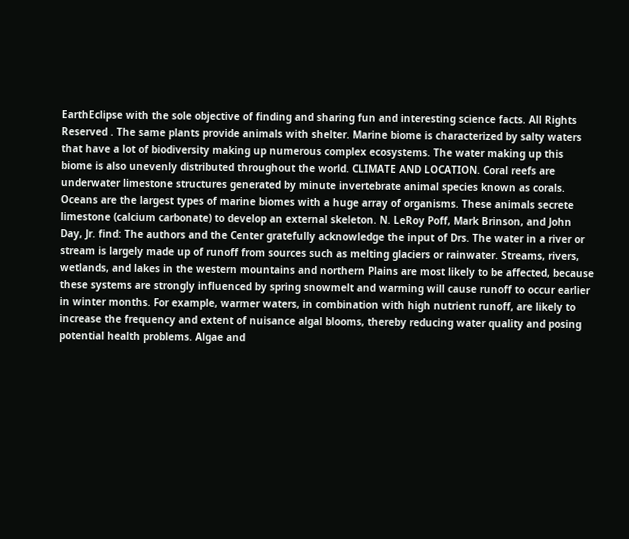EarthEclipse with the sole objective of finding and sharing fun and interesting science facts. All Rights Reserved . The same plants provide animals with shelter. Marine biome is characterized by salty waters that have a lot of biodiversity making up numerous complex ecosystems. The water making up this biome is also unevenly distributed throughout the world. CLIMATE AND LOCATION. Coral reefs are underwater limestone structures generated by minute invertebrate animal species known as corals. Oceans are the largest types of marine biomes with a huge array of organisms. These animals secrete limestone (calcium carbonate) to develop an external skeleton. N. LeRoy Poff, Mark Brinson, and John Day, Jr. find: The authors and the Center gratefully acknowledge the input of Drs. The water in a river or stream is largely made up of runoff from sources such as melting glaciers or rainwater. Streams, rivers, wetlands, and lakes in the western mountains and northern Plains are most likely to be affected, because these systems are strongly influenced by spring snowmelt and warming will cause runoff to occur earlier in winter months. For example, warmer waters, in combination with high nutrient runoff, are likely to increase the frequency and extent of nuisance algal blooms, thereby reducing water quality and posing potential health problems. Algae and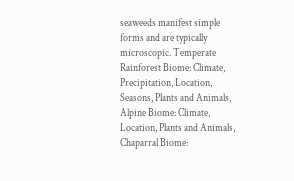seaweeds manifest simple forms and are typically microscopic. Temperate Rainforest Biome: Climate, Precipitation, Location, Seasons, Plants and Animals, Alpine Biome: Climate, Location, Plants and Animals, Chaparral Biome: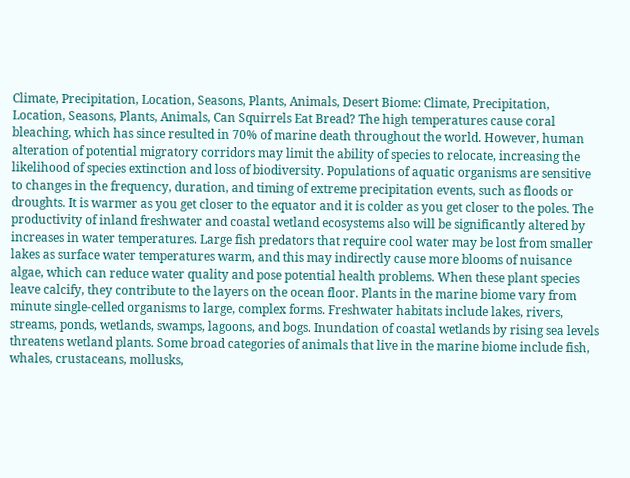Climate, Precipitation, Location, Seasons, Plants, Animals, Desert Biome: Climate, Precipitation, Location, Seasons, Plants, Animals, Can Squirrels Eat Bread? The high temperatures cause coral bleaching, which has since resulted in 70% of marine death throughout the world. However, human alteration of potential migratory corridors may limit the ability of species to relocate, increasing the likelihood of species extinction and loss of biodiversity. Populations of aquatic organisms are sensitive to changes in the frequency, duration, and timing of extreme precipitation events, such as floods or droughts. It is warmer as you get closer to the equator and it is colder as you get closer to the poles. The productivity of inland freshwater and coastal wetland ecosystems also will be significantly altered by increases in water temperatures. Large fish predators that require cool water may be lost from smaller lakes as surface water temperatures warm, and this may indirectly cause more blooms of nuisance algae, which can reduce water quality and pose potential health problems. When these plant species leave calcify, they contribute to the layers on the ocean floor. Plants in the marine biome vary from minute single-celled organisms to large, complex forms. Freshwater habitats include lakes, rivers, streams, ponds, wetlands, swamps, lagoons, and bogs. Inundation of coastal wetlands by rising sea levels threatens wetland plants. Some broad categories of animals that live in the marine biome include fish, whales, crustaceans, mollusks,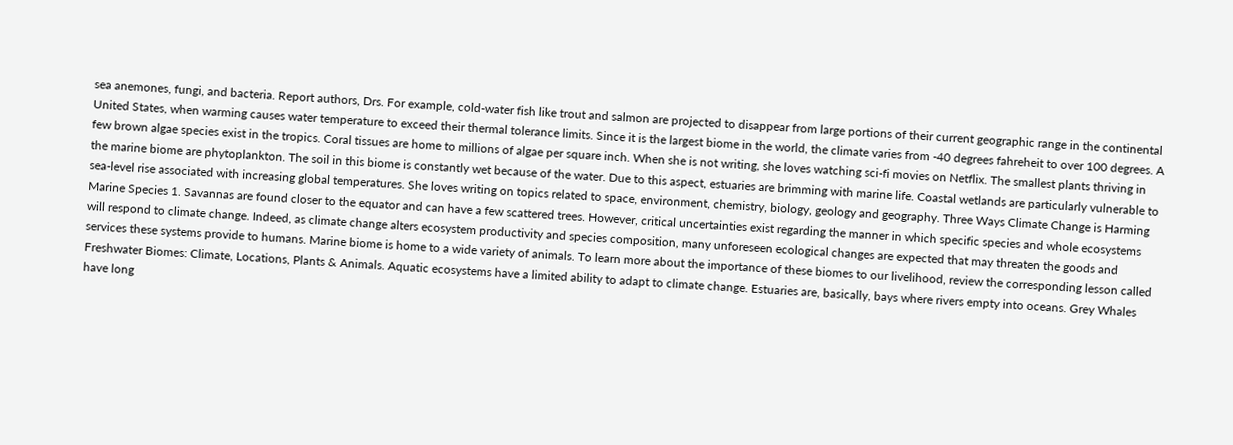sea anemones, fungi, and bacteria. Report authors, Drs. For example, cold-water fish like trout and salmon are projected to disappear from large portions of their current geographic range in the continental United States, when warming causes water temperature to exceed their thermal tolerance limits. Since it is the largest biome in the world, the climate varies from -40 degrees fahreheit to over 100 degrees. A few brown algae species exist in the tropics. Coral tissues are home to millions of algae per square inch. When she is not writing, she loves watching sci-fi movies on Netflix. The smallest plants thriving in the marine biome are phytoplankton. The soil in this biome is constantly wet because of the water. Due to this aspect, estuaries are brimming with marine life. Coastal wetlands are particularly vulnerable to sea-level rise associated with increasing global temperatures. She loves writing on topics related to space, environment, chemistry, biology, geology and geography. Three Ways Climate Change is Harming Marine Species 1. Savannas are found closer to the equator and can have a few scattered trees. However, critical uncertainties exist regarding the manner in which specific species and whole ecosystems will respond to climate change. Indeed, as climate change alters ecosystem productivity and species composition, many unforeseen ecological changes are expected that may threaten the goods and services these systems provide to humans. Marine biome is home to a wide variety of animals. To learn more about the importance of these biomes to our livelihood, review the corresponding lesson called Freshwater Biomes: Climate, Locations, Plants & Animals. Aquatic ecosystems have a limited ability to adapt to climate change. Estuaries are, basically, bays where rivers empty into oceans. Grey Whales have long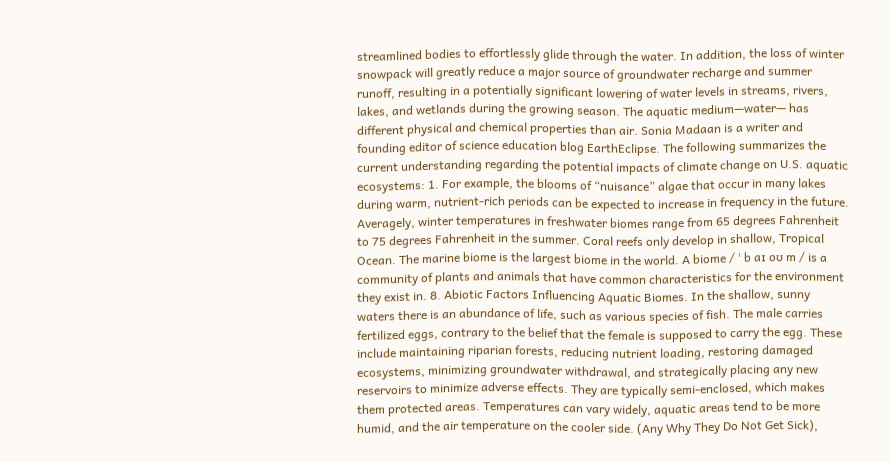streamlined bodies to effortlessly glide through the water. In addition, the loss of winter snowpack will greatly reduce a major source of groundwater recharge and summer runoff, resulting in a potentially significant lowering of water levels in streams, rivers, lakes, and wetlands during the growing season. The aquatic medium—water— has different physical and chemical properties than air. Sonia Madaan is a writer and founding editor of science education blog EarthEclipse. The following summarizes the current understanding regarding the potential impacts of climate change on U.S. aquatic ecosystems: 1. For example, the blooms of “nuisance” algae that occur in many lakes during warm, nutrient-rich periods can be expected to increase in frequency in the future. Averagely, winter temperatures in freshwater biomes range from 65 degrees Fahrenheit to 75 degrees Fahrenheit in the summer. Coral reefs only develop in shallow, Tropical Ocean. The marine biome is the largest biome in the world. A biome / ˈ b aɪ oʊ m / is a community of plants and animals that have common characteristics for the environment they exist in. 8. Abiotic Factors Influencing Aquatic Biomes. In the shallow, sunny waters there is an abundance of life, such as various species of fish. The male carries fertilized eggs, contrary to the belief that the female is supposed to carry the egg. These include maintaining riparian forests, reducing nutrient loading, restoring damaged ecosystems, minimizing groundwater withdrawal, and strategically placing any new reservoirs to minimize adverse effects. They are typically semi-enclosed, which makes them protected areas. Temperatures can vary widely, aquatic areas tend to be more humid, and the air temperature on the cooler side. (Any Why They Do Not Get Sick),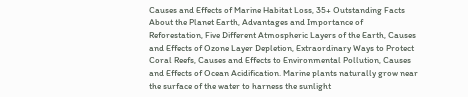Causes and Effects of Marine Habitat Loss, 35+ Outstanding Facts About the Planet Earth, Advantages and Importance of Reforestation, Five Different Atmospheric Layers of the Earth, Causes and Effects of Ozone Layer Depletion, Extraordinary Ways to Protect Coral Reefs, Causes and Effects to Environmental Pollution, Causes and Effects of Ocean Acidification. Marine plants naturally grow near the surface of the water to harness the sunlight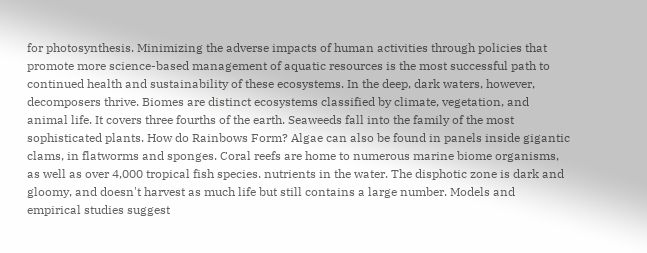for photosynthesis. Minimizing the adverse impacts of human activities through policies that promote more science-based management of aquatic resources is the most successful path to continued health and sustainability of these ecosystems. In the deep, dark waters, however, decomposers thrive. Biomes are distinct ecosystems classified by climate, vegetation, and animal life. It covers three fourths of the earth. Seaweeds fall into the family of the most sophisticated plants. How do Rainbows Form? Algae can also be found in panels inside gigantic clams, in flatworms and sponges. Coral reefs are home to numerous marine biome organisms, as well as over 4,000 tropical fish species. nutrients in the water. The disphotic zone is dark and gloomy, and doesn't harvest as much life but still contains a large number. Models and empirical studies suggest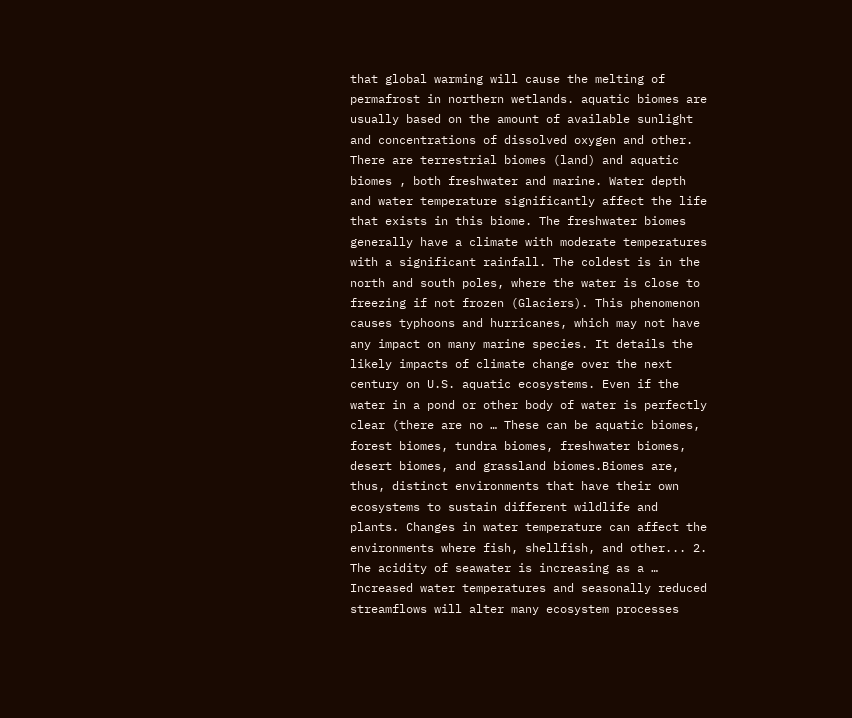that global warming will cause the melting of permafrost in northern wetlands. aquatic biomes are usually based on the amount of available sunlight and concentrations of dissolved oxygen and other. There are terrestrial biomes (land) and aquatic biomes , both freshwater and marine. Water depth and water temperature significantly affect the life that exists in this biome. The freshwater biomes generally have a climate with moderate temperatures with a significant rainfall. The coldest is in the north and south poles, where the water is close to freezing if not frozen (Glaciers). This phenomenon causes typhoons and hurricanes, which may not have any impact on many marine species. It details the likely impacts of climate change over the next century on U.S. aquatic ecosystems. Even if the water in a pond or other body of water is perfectly clear (there are no … These can be aquatic biomes, forest biomes, tundra biomes, freshwater biomes, desert biomes, and grassland biomes.Biomes are, thus, distinct environments that have their own ecosystems to sustain different wildlife and plants. Changes in water temperature can affect the environments where fish, shellfish, and other... 2. The acidity of seawater is increasing as a … Increased water temperatures and seasonally reduced streamflows will alter many ecosystem processes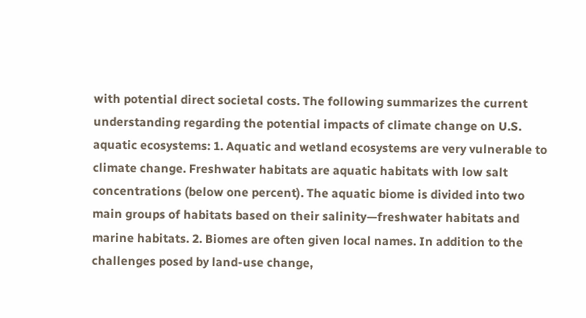with potential direct societal costs. The following summarizes the current understanding regarding the potential impacts of climate change on U.S. aquatic ecosystems: 1. Aquatic and wetland ecosystems are very vulnerable to climate change. Freshwater habitats are aquatic habitats with low salt concentrations (below one percent). The aquatic biome is divided into two main groups of habitats based on their salinity—freshwater habitats and marine habitats. 2. Biomes are often given local names. In addition to the challenges posed by land-use change,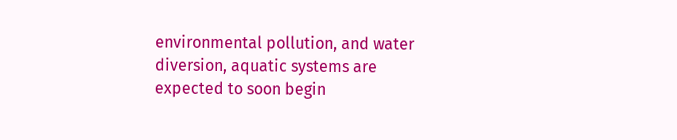environmental pollution, and water diversion, aquatic systems are expected to soon begin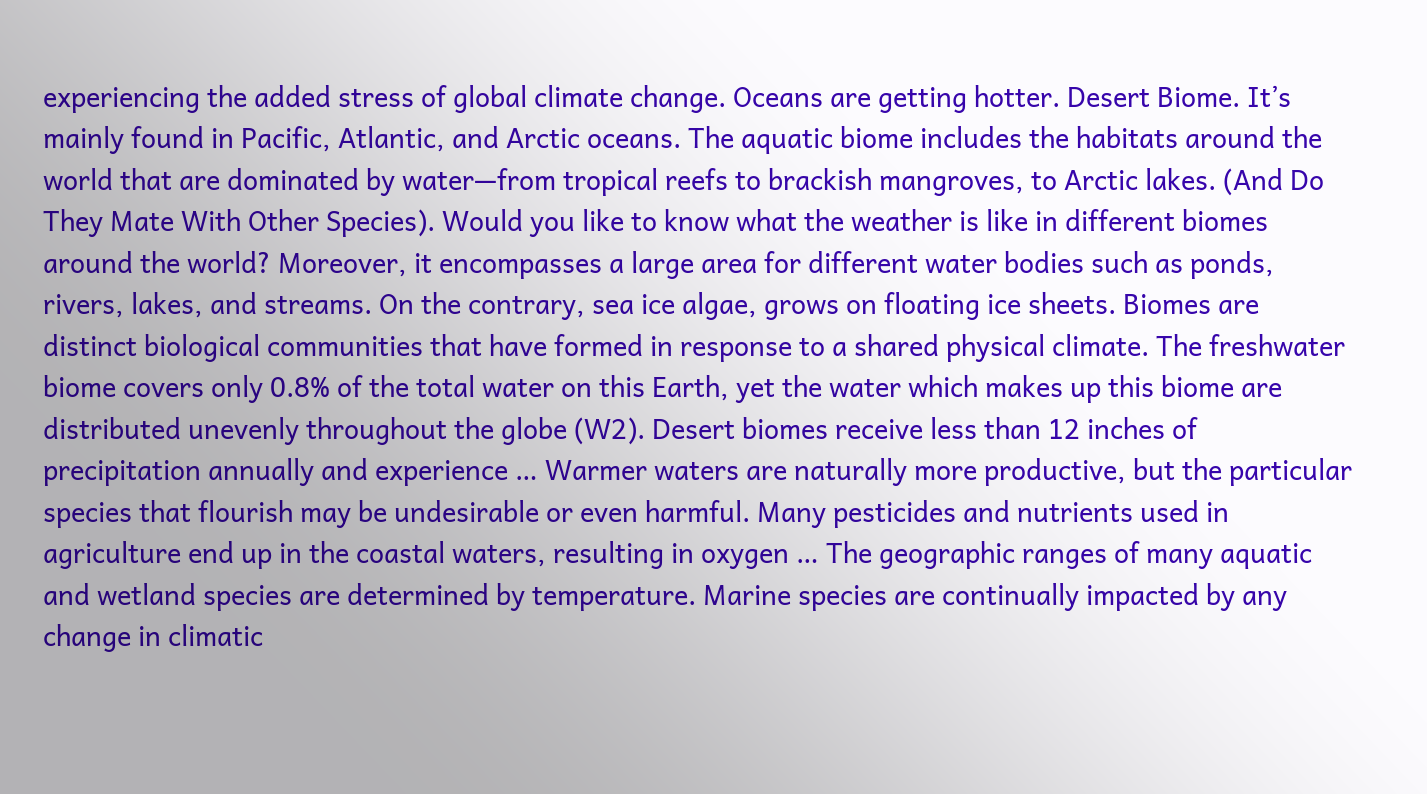experiencing the added stress of global climate change. Oceans are getting hotter. Desert Biome. It’s mainly found in Pacific, Atlantic, and Arctic oceans. The aquatic biome includes the habitats around the world that are dominated by water—from tropical reefs to brackish mangroves, to Arctic lakes. (And Do They Mate With Other Species). Would you like to know what the weather is like in different biomes around the world? Moreover, it encompasses a large area for different water bodies such as ponds, rivers, lakes, and streams. On the contrary, sea ice algae, grows on floating ice sheets. Biomes are distinct biological communities that have formed in response to a shared physical climate. The freshwater biome covers only 0.8% of the total water on this Earth, yet the water which makes up this biome are distributed unevenly throughout the globe (W2). Desert biomes receive less than 12 inches of precipitation annually and experience … Warmer waters are naturally more productive, but the particular species that flourish may be undesirable or even harmful. Many pesticides and nutrients used in agriculture end up in the coastal waters, resulting in oxygen … The geographic ranges of many aquatic and wetland species are determined by temperature. Marine species are continually impacted by any change in climatic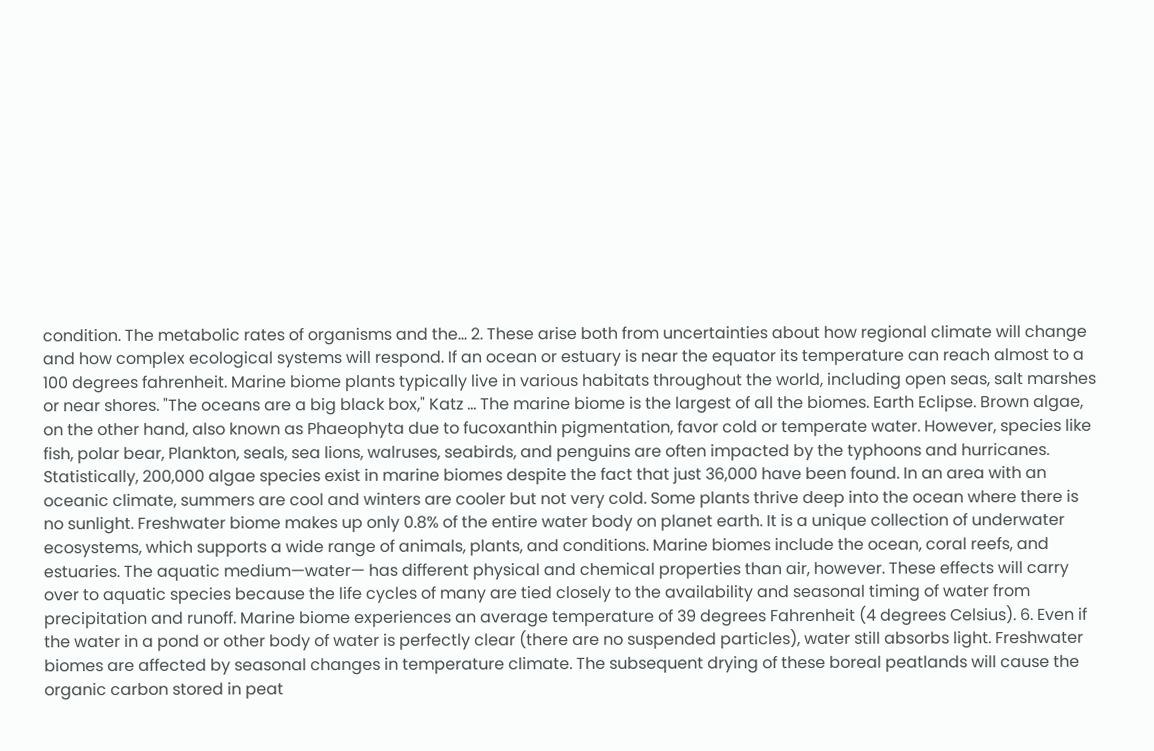condition. The metabolic rates of organisms and the... 2. These arise both from uncertainties about how regional climate will change and how complex ecological systems will respond. If an ocean or estuary is near the equator its temperature can reach almost to a 100 degrees fahrenheit. Marine biome plants typically live in various habitats throughout the world, including open seas, salt marshes or near shores. "The oceans are a big black box," Katz … The marine biome is the largest of all the biomes. Earth Eclipse. Brown algae, on the other hand, also known as Phaeophyta due to fucoxanthin pigmentation, favor cold or temperate water. However, species like fish, polar bear, Plankton, seals, sea lions, walruses, seabirds, and penguins are often impacted by the typhoons and hurricanes. Statistically, 200,000 algae species exist in marine biomes despite the fact that just 36,000 have been found. In an area with an oceanic climate, summers are cool and winters are cooler but not very cold. Some plants thrive deep into the ocean where there is no sunlight. Freshwater biome makes up only 0.8% of the entire water body on planet earth. It is a unique collection of underwater ecosystems, which supports a wide range of animals, plants, and conditions. Marine biomes include the ocean, coral reefs, and estuaries. The aquatic medium—water— has different physical and chemical properties than air, however. These effects will carry over to aquatic species because the life cycles of many are tied closely to the availability and seasonal timing of water from precipitation and runoff. Marine biome experiences an average temperature of 39 degrees Fahrenheit (4 degrees Celsius). 6. Even if the water in a pond or other body of water is perfectly clear (there are no suspended particles), water still absorbs light. Freshwater biomes are affected by seasonal changes in temperature climate. The subsequent drying of these boreal peatlands will cause the organic carbon stored in peat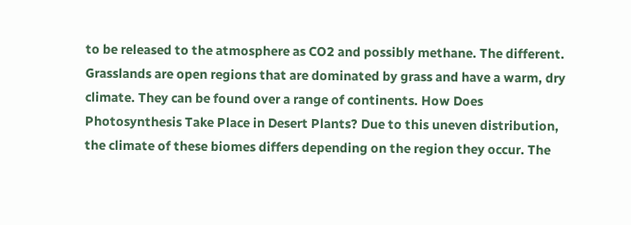to be released to the atmosphere as CO2 and possibly methane. The different. Grasslands are open regions that are dominated by grass and have a warm, dry climate. They can be found over a range of continents. How Does Photosynthesis Take Place in Desert Plants? Due to this uneven distribution, the climate of these biomes differs depending on the region they occur. The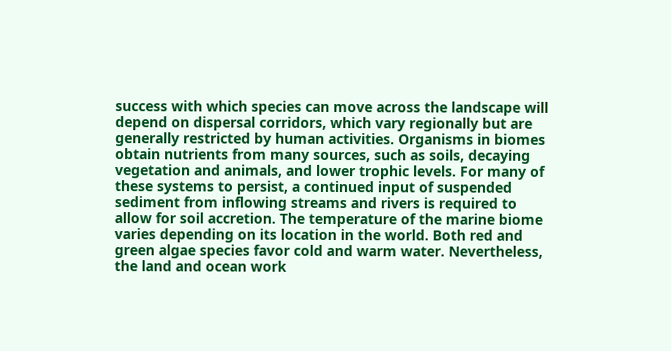success with which species can move across the landscape will depend on dispersal corridors, which vary regionally but are generally restricted by human activities. Organisms in biomes obtain nutrients from many sources, such as soils, decaying vegetation and animals, and lower trophic levels. For many of these systems to persist, a continued input of suspended sediment from inflowing streams and rivers is required to allow for soil accretion. The temperature of the marine biome varies depending on its location in the world. Both red and green algae species favor cold and warm water. Nevertheless, the land and ocean work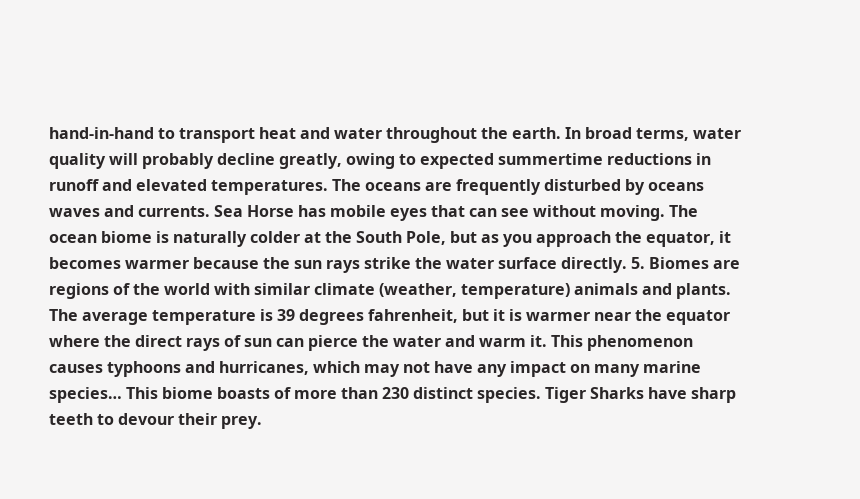hand-in-hand to transport heat and water throughout the earth. In broad terms, water quality will probably decline greatly, owing to expected summertime reductions in runoff and elevated temperatures. The oceans are frequently disturbed by oceans waves and currents. Sea Horse has mobile eyes that can see without moving. The ocean biome is naturally colder at the South Pole, but as you approach the equator, it becomes warmer because the sun rays strike the water surface directly. 5. Biomes are regions of the world with similar climate (weather, temperature) animals and plants. The average temperature is 39 degrees fahrenheit, but it is warmer near the equator where the direct rays of sun can pierce the water and warm it. This phenomenon causes typhoons and hurricanes, which may not have any impact on many marine species… This biome boasts of more than 230 distinct species. Tiger Sharks have sharp teeth to devour their prey.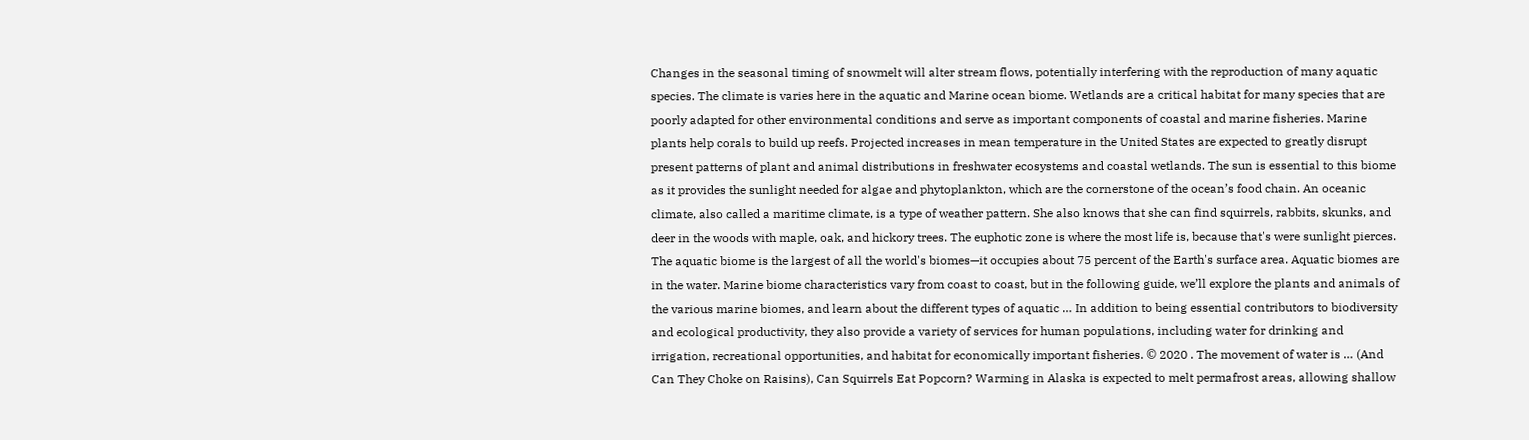Changes in the seasonal timing of snowmelt will alter stream flows, potentially interfering with the reproduction of many aquatic species. The climate is varies here in the aquatic and Marine ocean biome. Wetlands are a critical habitat for many species that are poorly adapted for other environmental conditions and serve as important components of coastal and marine fisheries. Marine plants help corals to build up reefs. Projected increases in mean temperature in the United States are expected to greatly disrupt present patterns of plant and animal distributions in freshwater ecosystems and coastal wetlands. The sun is essential to this biome as it provides the sunlight needed for algae and phytoplankton, which are the cornerstone of the ocean’s food chain. An oceanic climate, also called a maritime climate, is a type of weather pattern. She also knows that she can find squirrels, rabbits, skunks, and deer in the woods with maple, oak, and hickory trees. The euphotic zone is where the most life is, because that's were sunlight pierces. The aquatic biome is the largest of all the world's biomes—it occupies about 75 percent of the Earth's surface area. Aquatic biomes are in the water. Marine biome characteristics vary from coast to coast, but in the following guide, we’ll explore the plants and animals of the various marine biomes, and learn about the different types of aquatic … In addition to being essential contributors to biodiversity and ecological productivity, they also provide a variety of services for human populations, including water for drinking and irrigation, recreational opportunities, and habitat for economically important fisheries. © 2020 . The movement of water is … (And Can They Choke on Raisins), Can Squirrels Eat Popcorn? Warming in Alaska is expected to melt permafrost areas, allowing shallow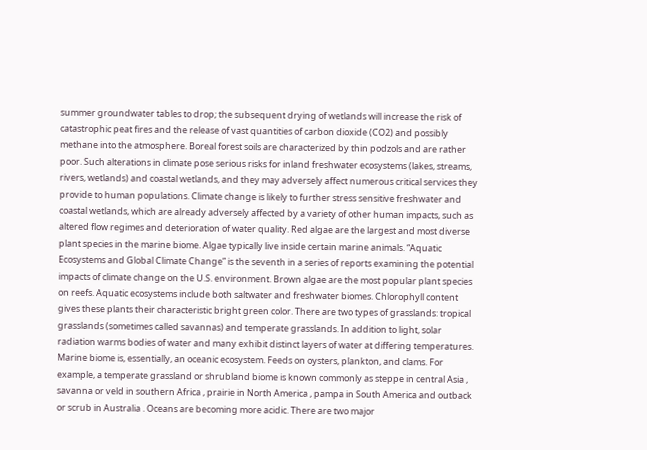summer groundwater tables to drop; the subsequent drying of wetlands will increase the risk of catastrophic peat fires and the release of vast quantities of carbon dioxide (CO2) and possibly methane into the atmosphere. Boreal forest soils are characterized by thin podzols and are rather poor. Such alterations in climate pose serious risks for inland freshwater ecosystems (lakes, streams, rivers, wetlands) and coastal wetlands, and they may adversely affect numerous critical services they provide to human populations. Climate change is likely to further stress sensitive freshwater and coastal wetlands, which are already adversely affected by a variety of other human impacts, such as altered flow regimes and deterioration of water quality. Red algae are the largest and most diverse plant species in the marine biome. Algae typically live inside certain marine animals. “Aquatic Ecosystems and Global Climate Change” is the seventh in a series of reports examining the potential impacts of climate change on the U.S. environment. Brown algae are the most popular plant species on reefs. Aquatic ecosystems include both saltwater and freshwater biomes. Chlorophyll content gives these plants their characteristic bright green color. There are two types of grasslands: tropical grasslands (sometimes called savannas) and temperate grasslands. In addition to light, solar radiation warms bodies of water and many exhibit distinct layers of water at differing temperatures. Marine biome is, essentially, an oceanic ecosystem. Feeds on oysters, plankton, and clams. For example, a temperate grassland or shrubland biome is known commonly as steppe in central Asia , savanna or veld in southern Africa , prairie in North America , pampa in South America and outback or scrub in Australia . Oceans are becoming more acidic. There are two major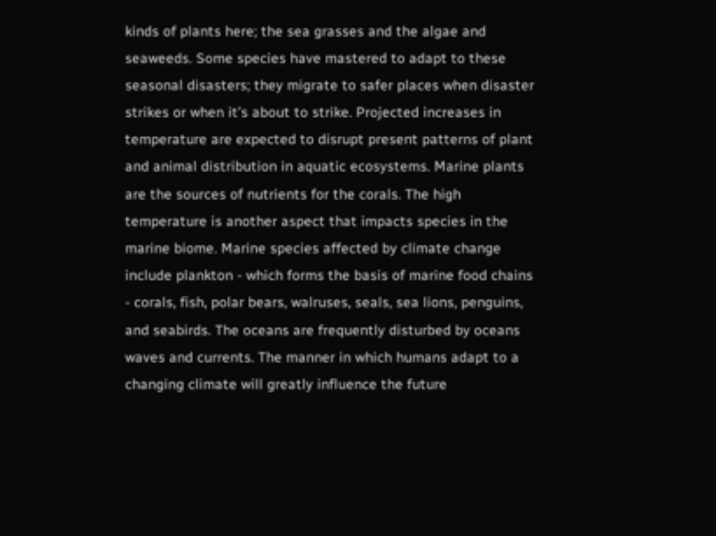kinds of plants here; the sea grasses and the algae and seaweeds. Some species have mastered to adapt to these seasonal disasters; they migrate to safer places when disaster strikes or when it’s about to strike. Projected increases in temperature are expected to disrupt present patterns of plant and animal distribution in aquatic ecosystems. Marine plants are the sources of nutrients for the corals. The high temperature is another aspect that impacts species in the marine biome. Marine species affected by climate change include plankton - which forms the basis of marine food chains - corals, fish, polar bears, walruses, seals, sea lions, penguins, and seabirds. The oceans are frequently disturbed by oceans waves and currents. The manner in which humans adapt to a changing climate will greatly influence the future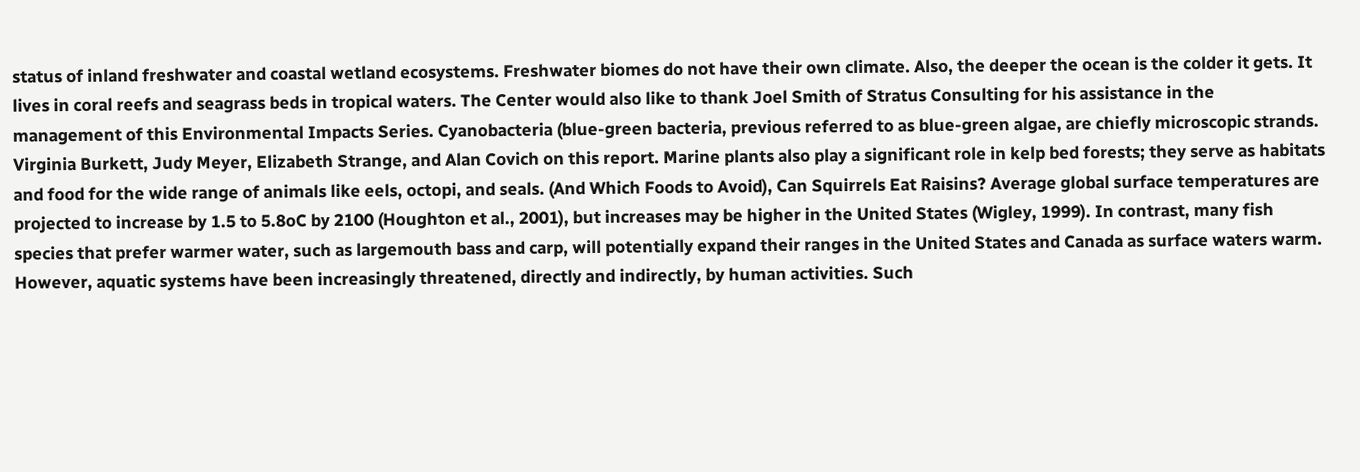status of inland freshwater and coastal wetland ecosystems. Freshwater biomes do not have their own climate. Also, the deeper the ocean is the colder it gets. It lives in coral reefs and seagrass beds in tropical waters. The Center would also like to thank Joel Smith of Stratus Consulting for his assistance in the management of this Environmental Impacts Series. Cyanobacteria (blue-green bacteria, previous referred to as blue-green algae, are chiefly microscopic strands. Virginia Burkett, Judy Meyer, Elizabeth Strange, and Alan Covich on this report. Marine plants also play a significant role in kelp bed forests; they serve as habitats and food for the wide range of animals like eels, octopi, and seals. (And Which Foods to Avoid), Can Squirrels Eat Raisins? Average global surface temperatures are projected to increase by 1.5 to 5.8oC by 2100 (Houghton et al., 2001), but increases may be higher in the United States (Wigley, 1999). In contrast, many fish species that prefer warmer water, such as largemouth bass and carp, will potentially expand their ranges in the United States and Canada as surface waters warm. However, aquatic systems have been increasingly threatened, directly and indirectly, by human activities. Such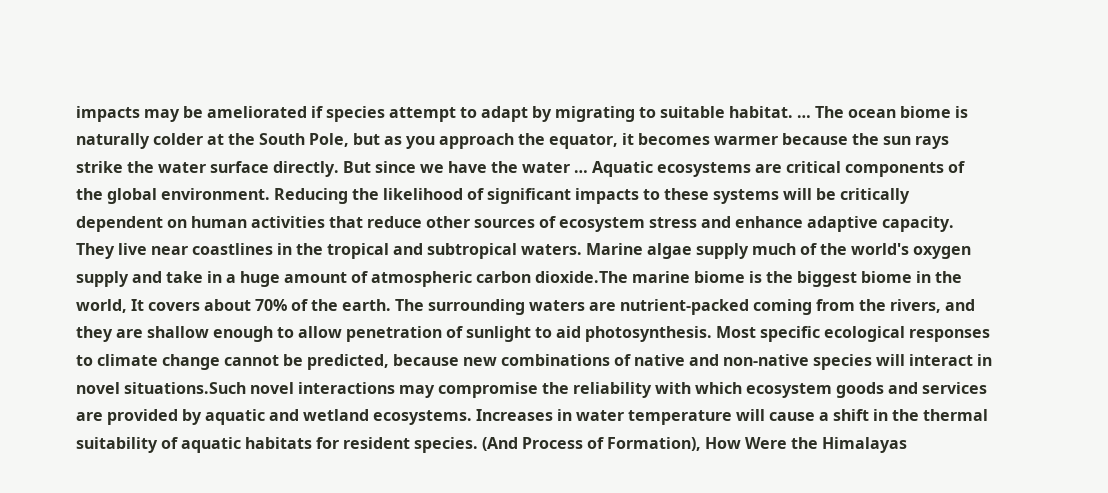impacts may be ameliorated if species attempt to adapt by migrating to suitable habitat. … The ocean biome is naturally colder at the South Pole, but as you approach the equator, it becomes warmer because the sun rays strike the water surface directly. But since we have the water … Aquatic ecosystems are critical components of the global environment. Reducing the likelihood of significant impacts to these systems will be critically dependent on human activities that reduce other sources of ecosystem stress and enhance adaptive capacity. They live near coastlines in the tropical and subtropical waters. Marine algae supply much of the world's oxygen supply and take in a huge amount of atmospheric carbon dioxide.The marine biome is the biggest biome in the world, It covers about 70% of the earth. The surrounding waters are nutrient-packed coming from the rivers, and they are shallow enough to allow penetration of sunlight to aid photosynthesis. Most specific ecological responses to climate change cannot be predicted, because new combinations of native and non-native species will interact in novel situations.Such novel interactions may compromise the reliability with which ecosystem goods and services are provided by aquatic and wetland ecosystems. Increases in water temperature will cause a shift in the thermal suitability of aquatic habitats for resident species. (And Process of Formation), How Were the Himalayas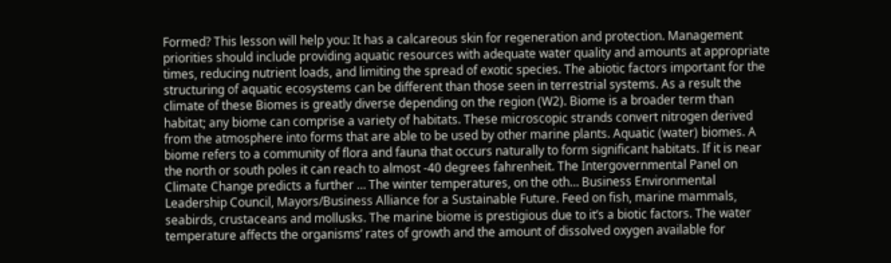Formed? This lesson will help you: It has a calcareous skin for regeneration and protection. Management priorities should include providing aquatic resources with adequate water quality and amounts at appropriate times, reducing nutrient loads, and limiting the spread of exotic species. The abiotic factors important for the structuring of aquatic ecosystems can be different than those seen in terrestrial systems. As a result the climate of these Biomes is greatly diverse depending on the region (W2). Biome is a broader term than habitat; any biome can comprise a variety of habitats. These microscopic strands convert nitrogen derived from the atmosphere into forms that are able to be used by other marine plants. Aquatic (water) biomes. A biome refers to a community of flora and fauna that occurs naturally to form significant habitats. If it is near the north or south poles it can reach to almost -40 degrees fahrenheit. The Intergovernmental Panel on Climate Change predicts a further … The winter temperatures, on the oth… Business Environmental Leadership Council, Mayors/Business Alliance for a Sustainable Future. Feed on fish, marine mammals, seabirds, crustaceans and mollusks. The marine biome is prestigious due to it’s a biotic factors. The water temperature affects the organisms’ rates of growth and the amount of dissolved oxygen available for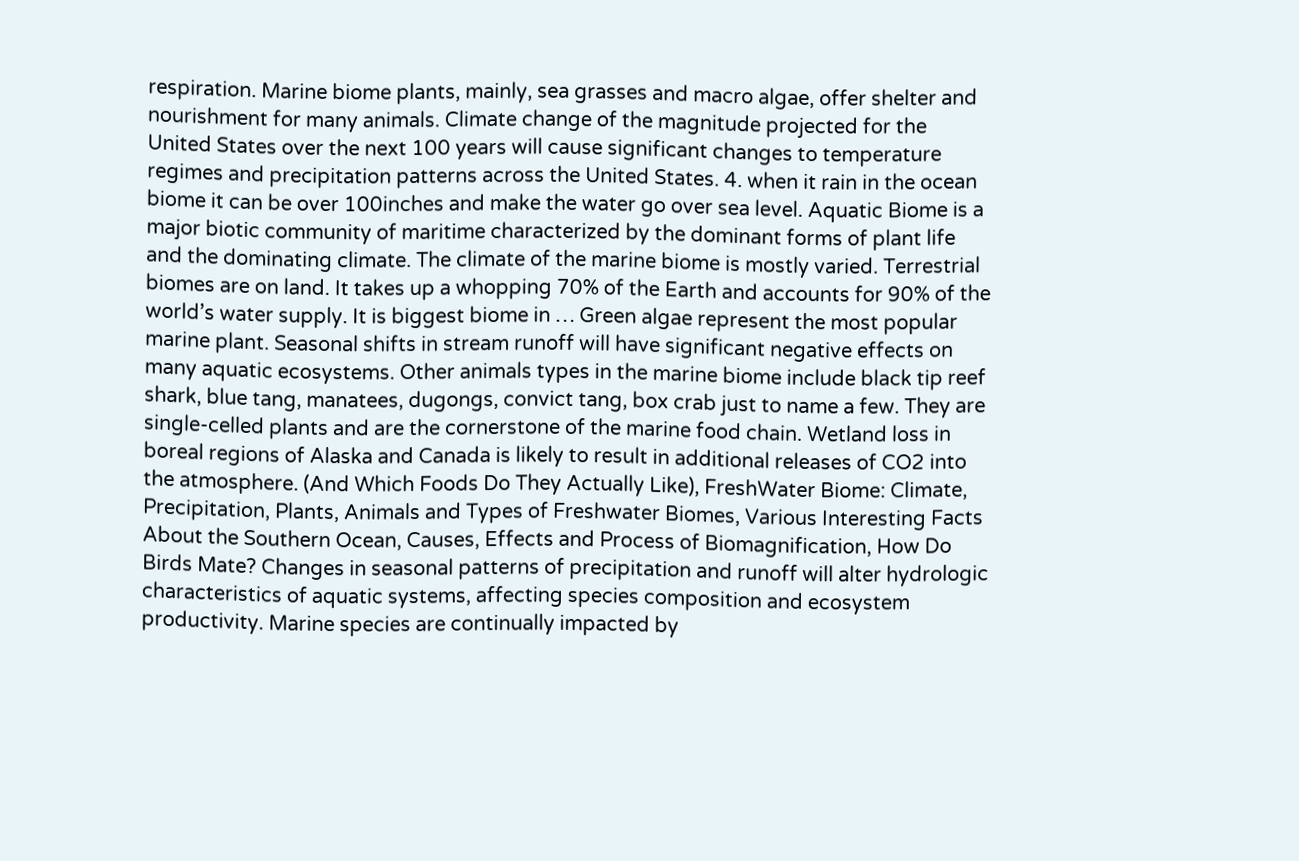respiration. Marine biome plants, mainly, sea grasses and macro algae, offer shelter and nourishment for many animals. Climate change of the magnitude projected for the United States over the next 100 years will cause significant changes to temperature regimes and precipitation patterns across the United States. 4. when it rain in the ocean biome it can be over 100inches and make the water go over sea level. Aquatic Biome is a major biotic community of maritime characterized by the dominant forms of plant life and the dominating climate. The climate of the marine biome is mostly varied. Terrestrial biomes are on land. It takes up a whopping 70% of the Earth and accounts for 90% of the world’s water supply. It is biggest biome in … Green algae represent the most popular marine plant. Seasonal shifts in stream runoff will have significant negative effects on many aquatic ecosystems. Other animals types in the marine biome include black tip reef shark, blue tang, manatees, dugongs, convict tang, box crab just to name a few. They are single-celled plants and are the cornerstone of the marine food chain. Wetland loss in boreal regions of Alaska and Canada is likely to result in additional releases of CO2 into the atmosphere. (And Which Foods Do They Actually Like), FreshWater Biome: Climate, Precipitation, Plants, Animals and Types of Freshwater Biomes, Various Interesting Facts About the Southern Ocean, Causes, Effects and Process of Biomagnification, How Do Birds Mate? Changes in seasonal patterns of precipitation and runoff will alter hydrologic characteristics of aquatic systems, affecting species composition and ecosystem productivity. Marine species are continually impacted by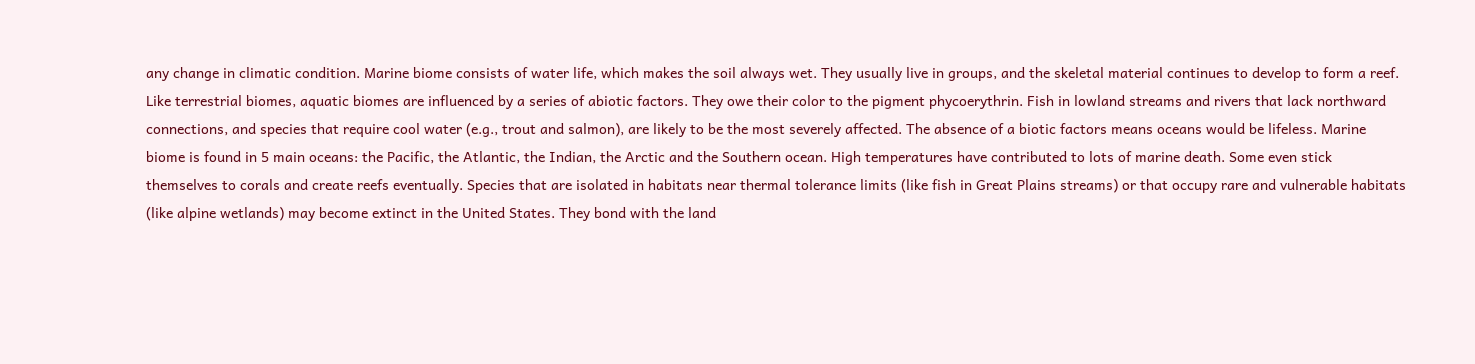any change in climatic condition. Marine biome consists of water life, which makes the soil always wet. They usually live in groups, and the skeletal material continues to develop to form a reef. Like terrestrial biomes, aquatic biomes are influenced by a series of abiotic factors. They owe their color to the pigment phycoerythrin. Fish in lowland streams and rivers that lack northward connections, and species that require cool water (e.g., trout and salmon), are likely to be the most severely affected. The absence of a biotic factors means oceans would be lifeless. Marine biome is found in 5 main oceans: the Pacific, the Atlantic, the Indian, the Arctic and the Southern ocean. High temperatures have contributed to lots of marine death. Some even stick themselves to corals and create reefs eventually. Species that are isolated in habitats near thermal tolerance limits (like fish in Great Plains streams) or that occupy rare and vulnerable habitats (like alpine wetlands) may become extinct in the United States. They bond with the land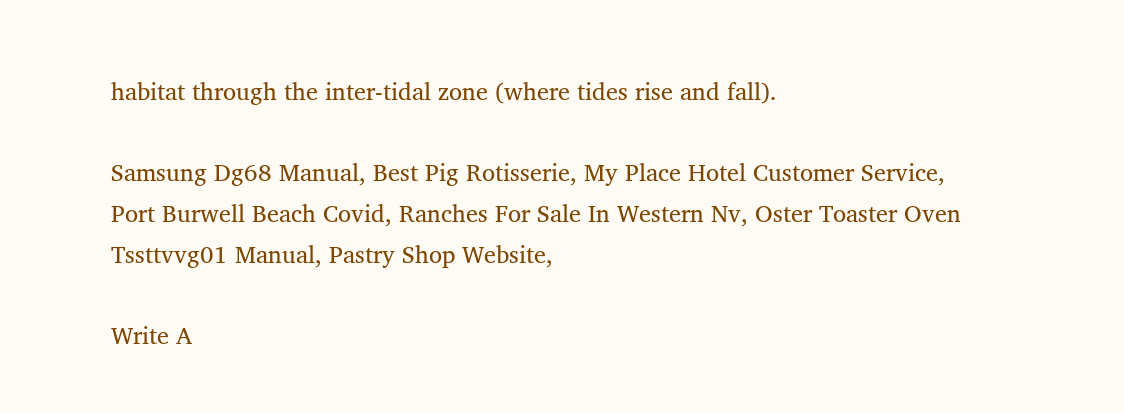habitat through the inter-tidal zone (where tides rise and fall).

Samsung Dg68 Manual, Best Pig Rotisserie, My Place Hotel Customer Service, Port Burwell Beach Covid, Ranches For Sale In Western Nv, Oster Toaster Oven Tssttvvg01 Manual, Pastry Shop Website,

Write A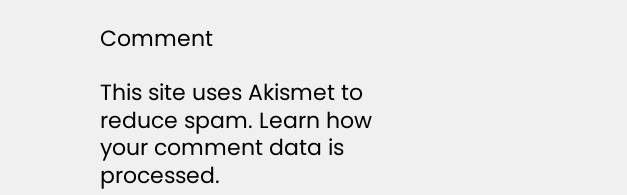Comment

This site uses Akismet to reduce spam. Learn how your comment data is processed.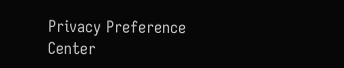Privacy Preference Center